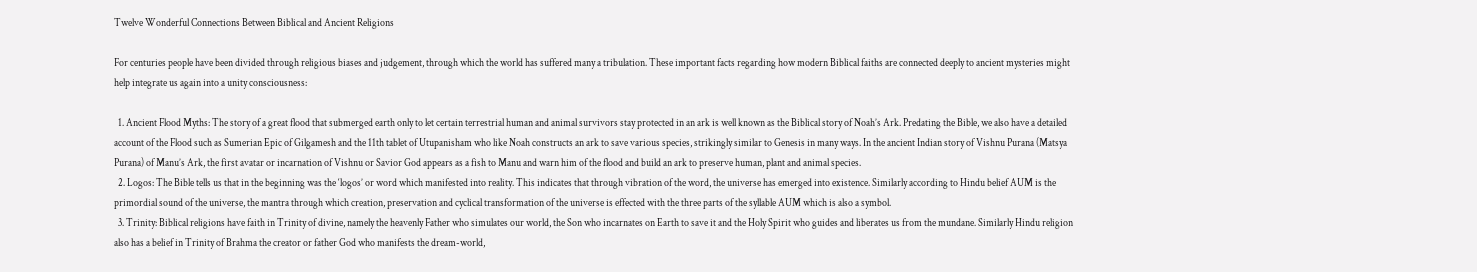Twelve Wonderful Connections Between Biblical and Ancient Religions

For centuries people have been divided through religious biases and judgement, through which the world has suffered many a tribulation. These important facts regarding how modern Biblical faiths are connected deeply to ancient mysteries might help integrate us again into a unity consciousness:

  1. Ancient Flood Myths: The story of a great flood that submerged earth only to let certain terrestrial human and animal survivors stay protected in an ark is well known as the Biblical story of Noah’s Ark. Predating the Bible, we also have a detailed account of the Flood such as Sumerian Epic of Gilgamesh and the 11th tablet of Utupanisham who like Noah constructs an ark to save various species, strikingly similar to Genesis in many ways. In the ancient Indian story of Vishnu Purana (Matsya Purana) of Manu’s Ark, the first avatar or incarnation of Vishnu or Savior God appears as a fish to Manu and warn him of the flood and build an ark to preserve human, plant and animal species.
  2. Logos: The Bible tells us that in the beginning was the ‘logos’ or word which manifested into reality. This indicates that through vibration of the word, the universe has emerged into existence. Similarly according to Hindu belief AUM is the primordial sound of the universe, the mantra through which creation, preservation and cyclical transformation of the universe is effected with the three parts of the syllable AUM which is also a symbol.
  3. Trinity: Biblical religions have faith in Trinity of divine, namely the heavenly Father who simulates our world, the Son who incarnates on Earth to save it and the Holy Spirit who guides and liberates us from the mundane. Similarly Hindu religion also has a belief in Trinity of Brahma the creator or father God who manifests the dream-world,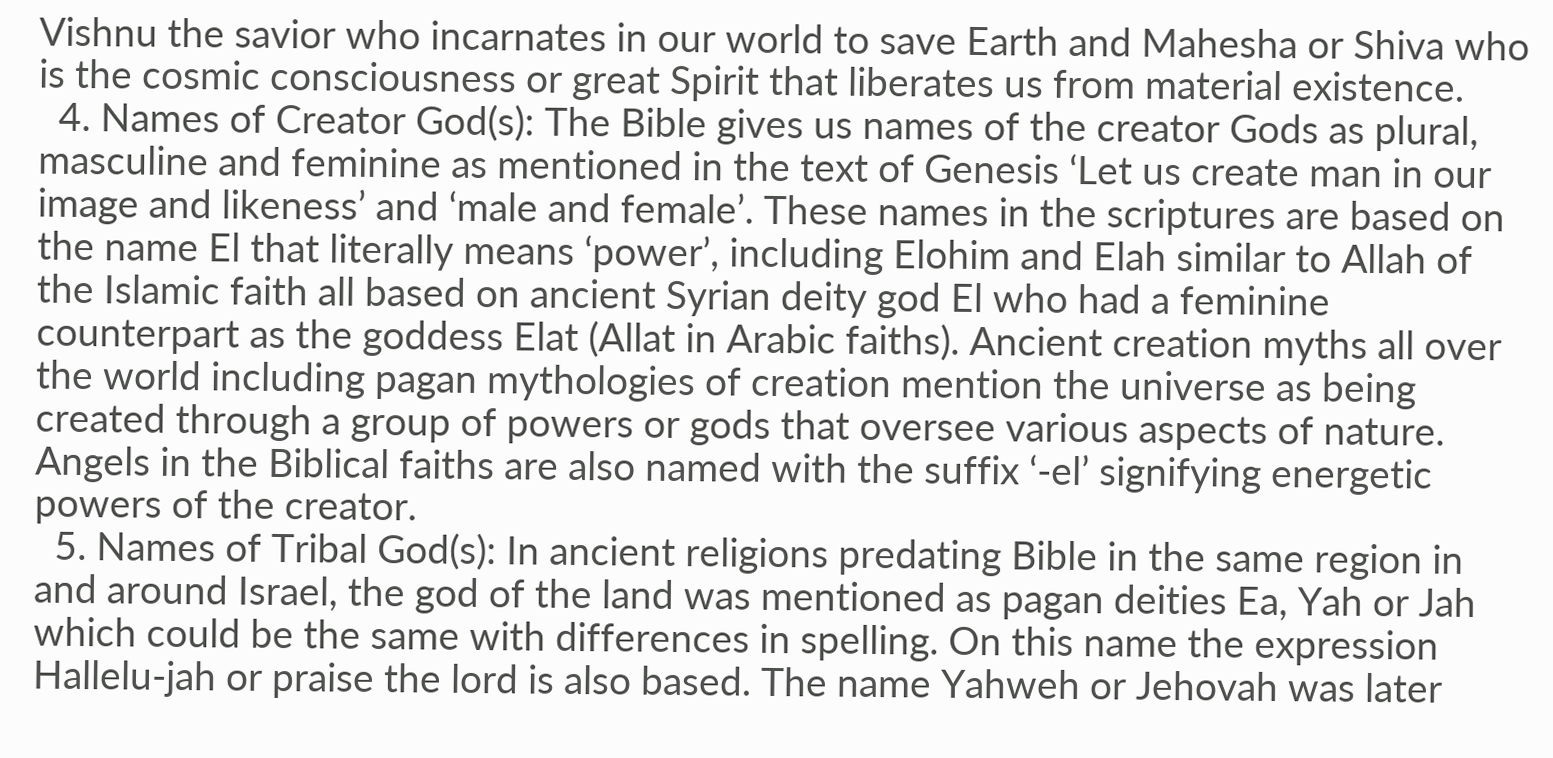Vishnu the savior who incarnates in our world to save Earth and Mahesha or Shiva who is the cosmic consciousness or great Spirit that liberates us from material existence.
  4. Names of Creator God(s): The Bible gives us names of the creator Gods as plural, masculine and feminine as mentioned in the text of Genesis ‘Let us create man in our image and likeness’ and ‘male and female’. These names in the scriptures are based on the name El that literally means ‘power’, including Elohim and Elah similar to Allah of the Islamic faith all based on ancient Syrian deity god El who had a feminine counterpart as the goddess Elat (Allat in Arabic faiths). Ancient creation myths all over the world including pagan mythologies of creation mention the universe as being created through a group of powers or gods that oversee various aspects of nature. Angels in the Biblical faiths are also named with the suffix ‘-el’ signifying energetic powers of the creator.
  5. Names of Tribal God(s): In ancient religions predating Bible in the same region in and around Israel, the god of the land was mentioned as pagan deities Ea, Yah or Jah which could be the same with differences in spelling. On this name the expression Hallelu-jah or praise the lord is also based. The name Yahweh or Jehovah was later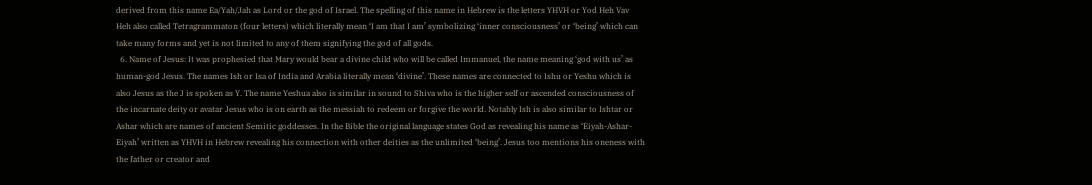derived from this name Ea/Yah/Jah as Lord or the god of Israel. The spelling of this name in Hebrew is the letters YHVH or Yod Heh Vav Heh also called Tetragrammaton (four letters) which literally mean ‘I am that I am’ symbolizing ‘inner consciousness’ or ‘being’ which can take many forms and yet is not limited to any of them signifying the god of all gods.
  6. Name of Jesus: It was prophesied that Mary would bear a divine child who will be called Immanuel, the name meaning ‘god with us’ as human-god Jesus. The names Ish or Isa of India and Arabia literally mean ‘divine’. These names are connected to Ishu or Yeshu which is also Jesus as the J is spoken as Y. The name Yeshua also is similar in sound to Shiva who is the higher self or ascended consciousness of the incarnate deity or avatar Jesus who is on earth as the messiah to redeem or forgive the world. Notably Ish is also similar to Ishtar or Ashar which are names of ancient Semitic goddesses. In the Bible the original language states God as revealing his name as ‘Eiyah-Ashar-Eiyah’ written as YHVH in Hebrew revealing his connection with other deities as the unlimited ‘being’. Jesus too mentions his oneness with the father or creator and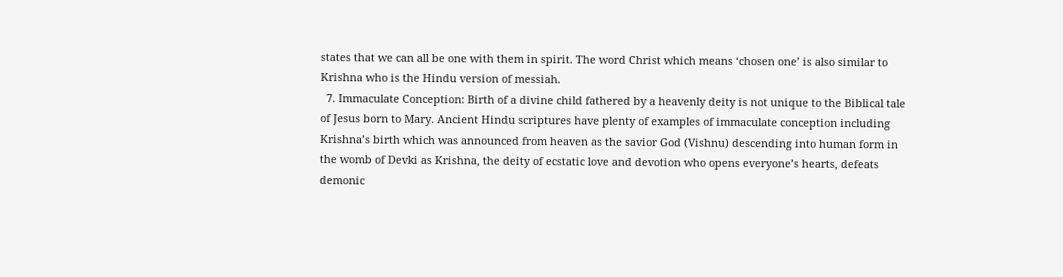states that we can all be one with them in spirit. The word Christ which means ‘chosen one’ is also similar to Krishna who is the Hindu version of messiah.
  7. Immaculate Conception: Birth of a divine child fathered by a heavenly deity is not unique to the Biblical tale of Jesus born to Mary. Ancient Hindu scriptures have plenty of examples of immaculate conception including Krishna’s birth which was announced from heaven as the savior God (Vishnu) descending into human form in the womb of Devki as Krishna, the deity of ecstatic love and devotion who opens everyone’s hearts, defeats demonic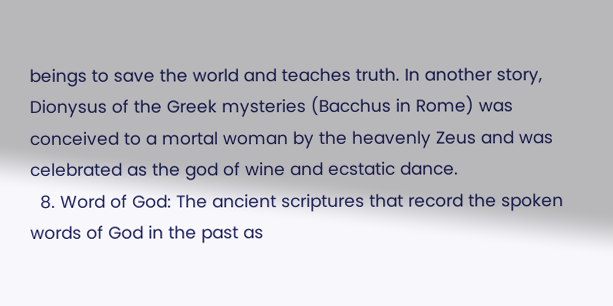beings to save the world and teaches truth. In another story, Dionysus of the Greek mysteries (Bacchus in Rome) was conceived to a mortal woman by the heavenly Zeus and was celebrated as the god of wine and ecstatic dance.
  8. Word of God: The ancient scriptures that record the spoken words of God in the past as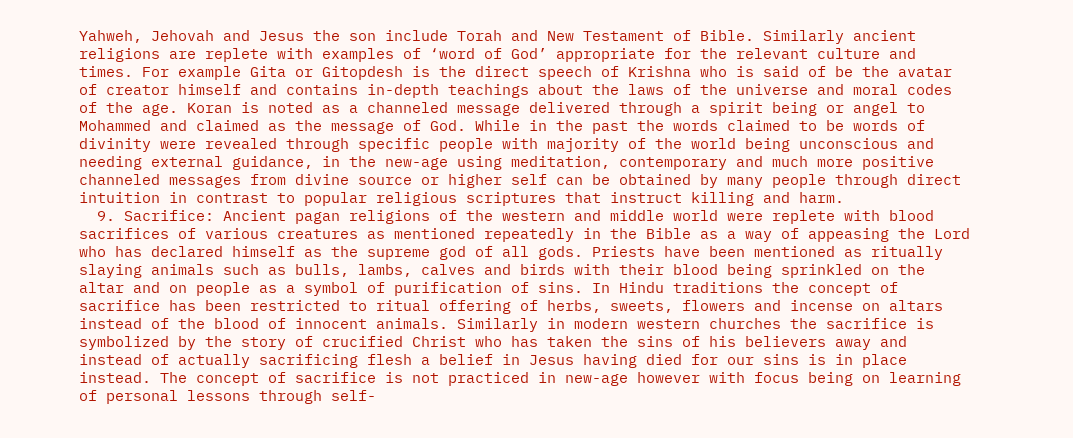Yahweh, Jehovah and Jesus the son include Torah and New Testament of Bible. Similarly ancient religions are replete with examples of ‘word of God’ appropriate for the relevant culture and times. For example Gita or Gitopdesh is the direct speech of Krishna who is said of be the avatar of creator himself and contains in-depth teachings about the laws of the universe and moral codes of the age. Koran is noted as a channeled message delivered through a spirit being or angel to Mohammed and claimed as the message of God. While in the past the words claimed to be words of divinity were revealed through specific people with majority of the world being unconscious and needing external guidance, in the new-age using meditation, contemporary and much more positive channeled messages from divine source or higher self can be obtained by many people through direct intuition in contrast to popular religious scriptures that instruct killing and harm.
  9. Sacrifice: Ancient pagan religions of the western and middle world were replete with blood sacrifices of various creatures as mentioned repeatedly in the Bible as a way of appeasing the Lord who has declared himself as the supreme god of all gods. Priests have been mentioned as ritually slaying animals such as bulls, lambs, calves and birds with their blood being sprinkled on the altar and on people as a symbol of purification of sins. In Hindu traditions the concept of sacrifice has been restricted to ritual offering of herbs, sweets, flowers and incense on altars instead of the blood of innocent animals. Similarly in modern western churches the sacrifice is symbolized by the story of crucified Christ who has taken the sins of his believers away and instead of actually sacrificing flesh a belief in Jesus having died for our sins is in place instead. The concept of sacrifice is not practiced in new-age however with focus being on learning of personal lessons through self-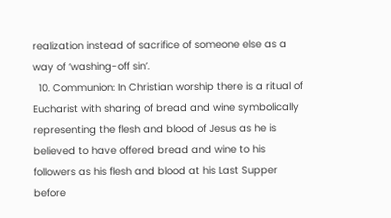realization instead of sacrifice of someone else as a way of ‘washing-off sin’.
  10. Communion: In Christian worship there is a ritual of Eucharist with sharing of bread and wine symbolically representing the flesh and blood of Jesus as he is believed to have offered bread and wine to his followers as his flesh and blood at his Last Supper before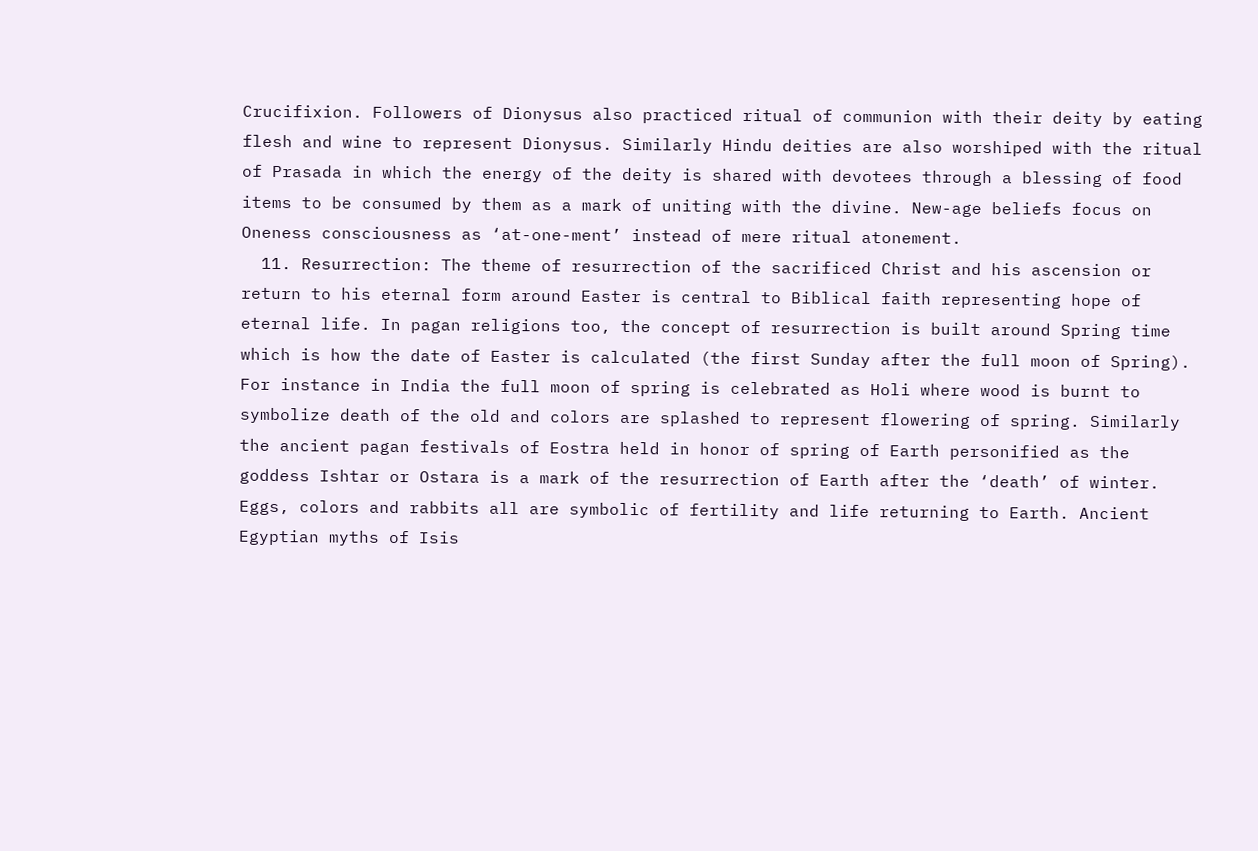Crucifixion. Followers of Dionysus also practiced ritual of communion with their deity by eating flesh and wine to represent Dionysus. Similarly Hindu deities are also worshiped with the ritual of Prasada in which the energy of the deity is shared with devotees through a blessing of food items to be consumed by them as a mark of uniting with the divine. New-age beliefs focus on Oneness consciousness as ‘at-one-ment’ instead of mere ritual atonement.
  11. Resurrection: The theme of resurrection of the sacrificed Christ and his ascension or return to his eternal form around Easter is central to Biblical faith representing hope of eternal life. In pagan religions too, the concept of resurrection is built around Spring time which is how the date of Easter is calculated (the first Sunday after the full moon of Spring). For instance in India the full moon of spring is celebrated as Holi where wood is burnt to symbolize death of the old and colors are splashed to represent flowering of spring. Similarly the ancient pagan festivals of Eostra held in honor of spring of Earth personified as the goddess Ishtar or Ostara is a mark of the resurrection of Earth after the ‘death’ of winter. Eggs, colors and rabbits all are symbolic of fertility and life returning to Earth. Ancient Egyptian myths of Isis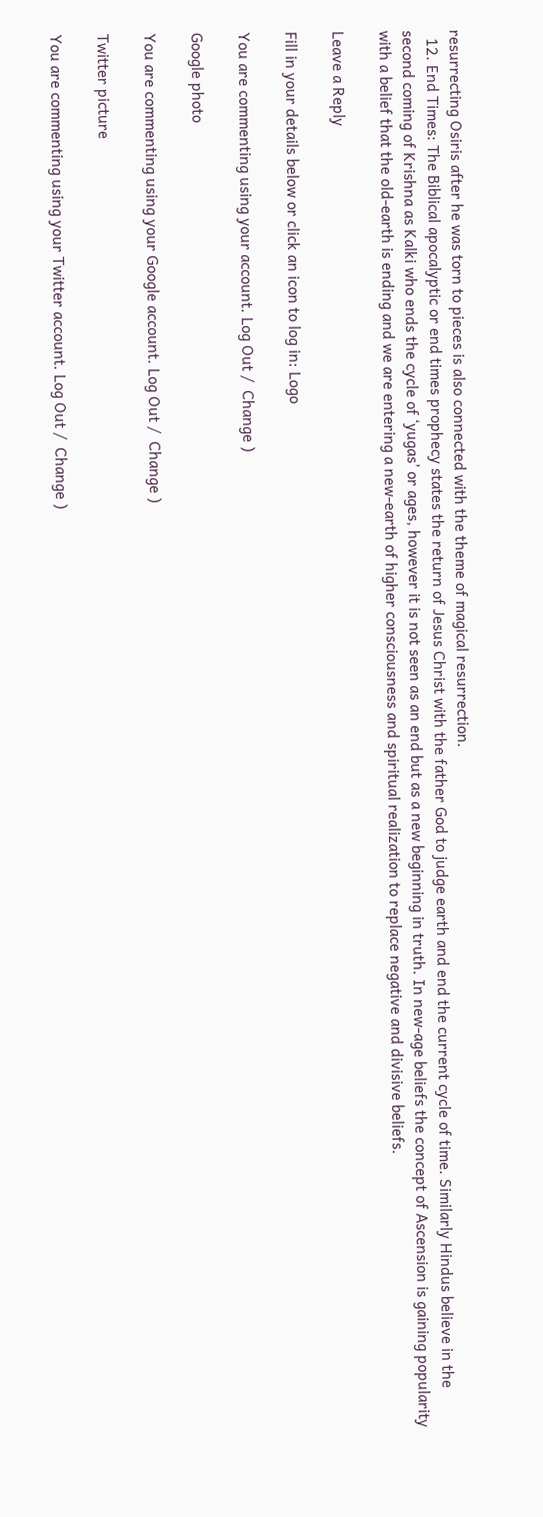resurrecting Osiris after he was torn to pieces is also connected with the theme of magical resurrection.
  12. End Times: The Biblical apocalyptic or end times prophecy states the return of Jesus Christ with the father God to judge earth and end the current cycle of time. Similarly Hindus believe in the second coming of Krishna as Kalki who ends the cycle of ‘yugas’ or ages, however it is not seen as an end but as a new beginning in truth. In new-age beliefs the concept of Ascension is gaining popularity with a belief that the old-earth is ending and we are entering a new-earth of higher consciousness and spiritual realization to replace negative and divisive beliefs.

Leave a Reply

Fill in your details below or click an icon to log in: Logo

You are commenting using your account. Log Out /  Change )

Google photo

You are commenting using your Google account. Log Out /  Change )

Twitter picture

You are commenting using your Twitter account. Log Out /  Change )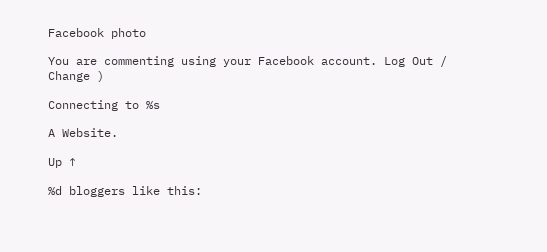Facebook photo

You are commenting using your Facebook account. Log Out /  Change )

Connecting to %s

A Website.

Up ↑

%d bloggers like this: